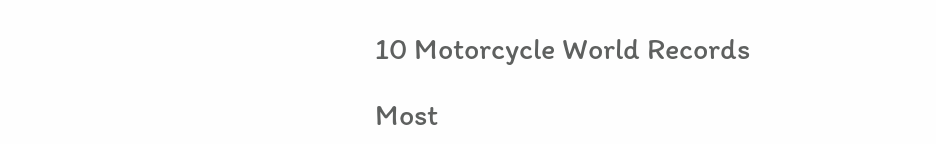10 Motorcycle World Records

Most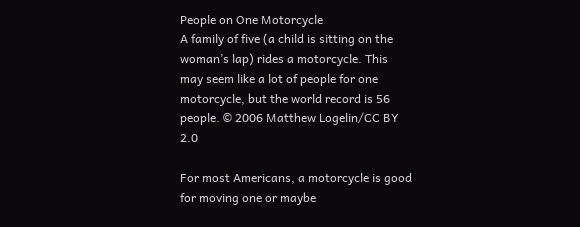People on One Motorcycle
A family of five (a child is sitting on the woman’s lap) rides a motorcycle. This may seem like a lot of people for one motorcycle, but the world record is 56 people. © 2006 Matthew Logelin/CC BY 2.0

For most Americans, a motorcycle is good for moving one or maybe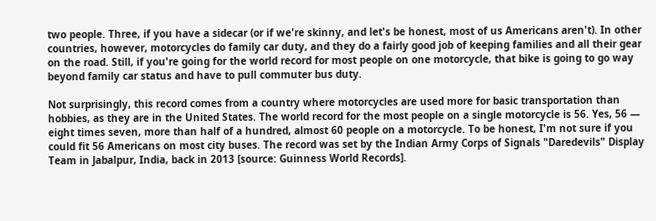two people. Three, if you have a sidecar (or if we're skinny, and let's be honest, most of us Americans aren't). In other countries, however, motorcycles do family car duty, and they do a fairly good job of keeping families and all their gear on the road. Still, if you're going for the world record for most people on one motorcycle, that bike is going to go way beyond family car status and have to pull commuter bus duty.

Not surprisingly, this record comes from a country where motorcycles are used more for basic transportation than hobbies, as they are in the United States. The world record for the most people on a single motorcycle is 56. Yes, 56 — eight times seven, more than half of a hundred, almost 60 people on a motorcycle. To be honest, I'm not sure if you could fit 56 Americans on most city buses. The record was set by the Indian Army Corps of Signals "Daredevils" Display Team in Jabalpur, India, back in 2013 [source: Guinness World Records].